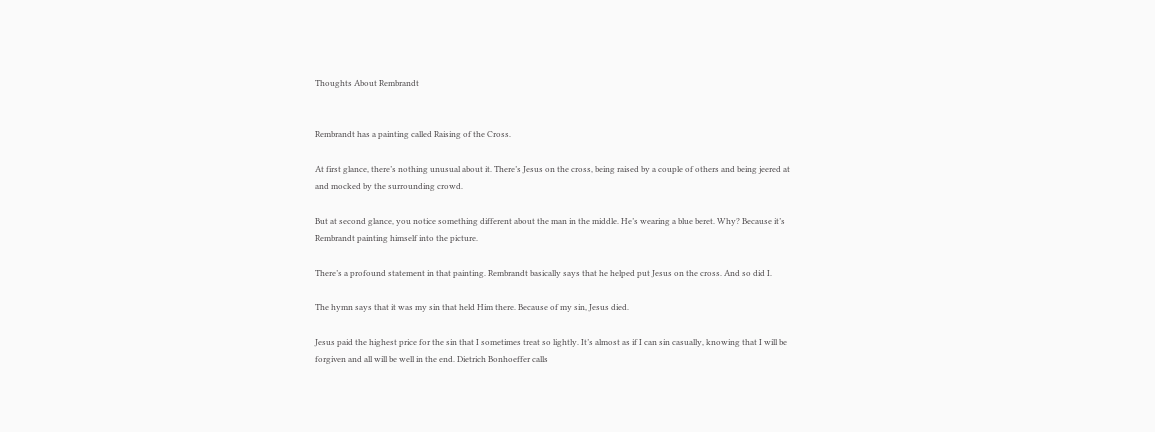Thoughts About Rembrandt


Rembrandt has a painting called Raising of the Cross.

At first glance, there’s nothing unusual about it. There’s Jesus on the cross, being raised by a couple of others and being jeered at and mocked by the surrounding crowd.

But at second glance, you notice something different about the man in the middle. He’s wearing a blue beret. Why? Because it’s Rembrandt painting himself into the picture.

There’s a profound statement in that painting. Rembrandt basically says that he helped put Jesus on the cross. And so did I.

The hymn says that it was my sin that held Him there. Because of my sin, Jesus died.

Jesus paid the highest price for the sin that I sometimes treat so lightly. It’s almost as if I can sin casually, knowing that I will be forgiven and all will be well in the end. Dietrich Bonhoeffer calls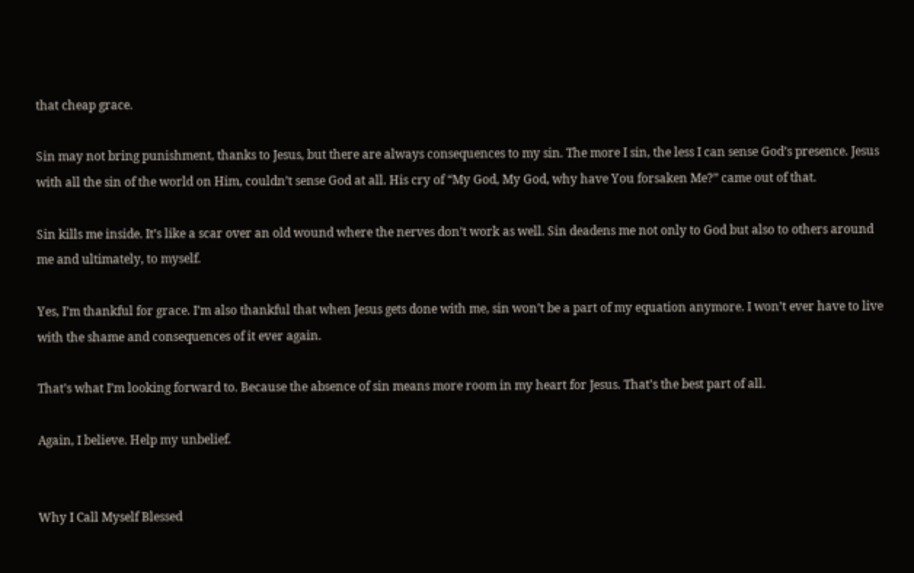that cheap grace.

Sin may not bring punishment, thanks to Jesus, but there are always consequences to my sin. The more I sin, the less I can sense God’s presence. Jesus with all the sin of the world on Him, couldn’t sense God at all. His cry of “My God, My God, why have You forsaken Me?” came out of that.

Sin kills me inside. It’s like a scar over an old wound where the nerves don’t work as well. Sin deadens me not only to God but also to others around me and ultimately, to myself.

Yes, I’m thankful for grace. I’m also thankful that when Jesus gets done with me, sin won’t be a part of my equation anymore. I won’t ever have to live with the shame and consequences of it ever again.

That’s what I’m looking forward to. Because the absence of sin means more room in my heart for Jesus. That’s the best part of all.

Again, I believe. Help my unbelief.


Why I Call Myself Blessed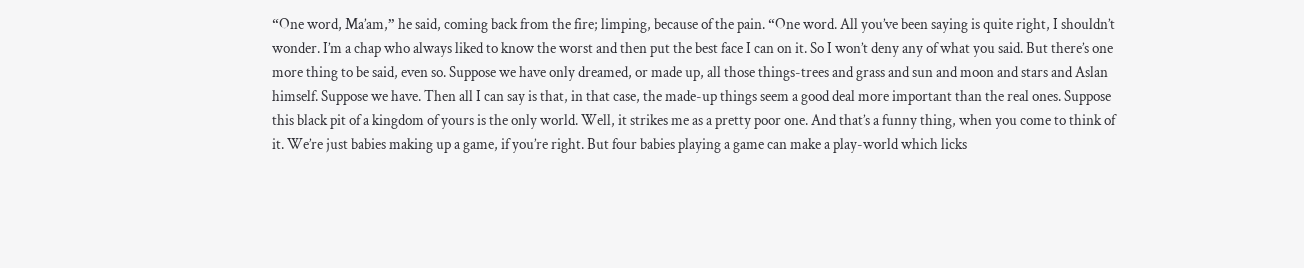“One word, Ma’am,” he said, coming back from the fire; limping, because of the pain. “One word. All you’ve been saying is quite right, I shouldn’t wonder. I’m a chap who always liked to know the worst and then put the best face I can on it. So I won’t deny any of what you said. But there’s one more thing to be said, even so. Suppose we have only dreamed, or made up, all those things-trees and grass and sun and moon and stars and Aslan himself. Suppose we have. Then all I can say is that, in that case, the made-up things seem a good deal more important than the real ones. Suppose this black pit of a kingdom of yours is the only world. Well, it strikes me as a pretty poor one. And that’s a funny thing, when you come to think of it. We’re just babies making up a game, if you’re right. But four babies playing a game can make a play-world which licks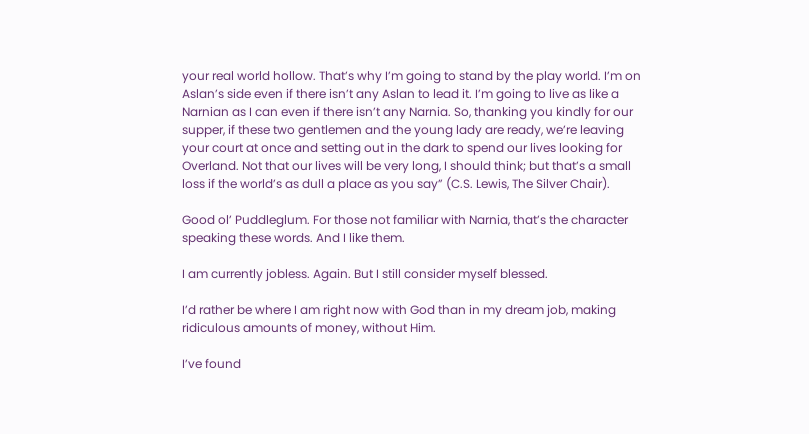your real world hollow. That’s why I’m going to stand by the play world. I’m on Aslan’s side even if there isn’t any Aslan to lead it. I’m going to live as like a Narnian as I can even if there isn’t any Narnia. So, thanking you kindly for our supper, if these two gentlemen and the young lady are ready, we’re leaving your court at once and setting out in the dark to spend our lives looking for Overland. Not that our lives will be very long, I should think; but that’s a small loss if the world’s as dull a place as you say” (C.S. Lewis, The Silver Chair).

Good ol’ Puddleglum. For those not familiar with Narnia, that’s the character speaking these words. And I like them.

I am currently jobless. Again. But I still consider myself blessed.

I’d rather be where I am right now with God than in my dream job, making ridiculous amounts of money, without Him.

I’ve found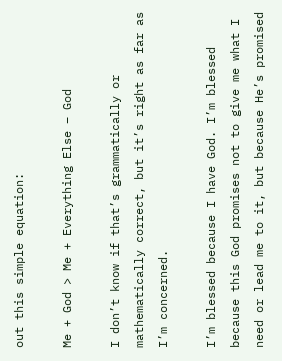out this simple equation:

Me + God > Me + Everything Else – God

I don’t know if that’s grammatically or mathematically correct, but it’s right as far as I’m concerned.

I’m blessed because I have God. I’m blessed because this God promises not to give me what I need or lead me to it, but because He’s promised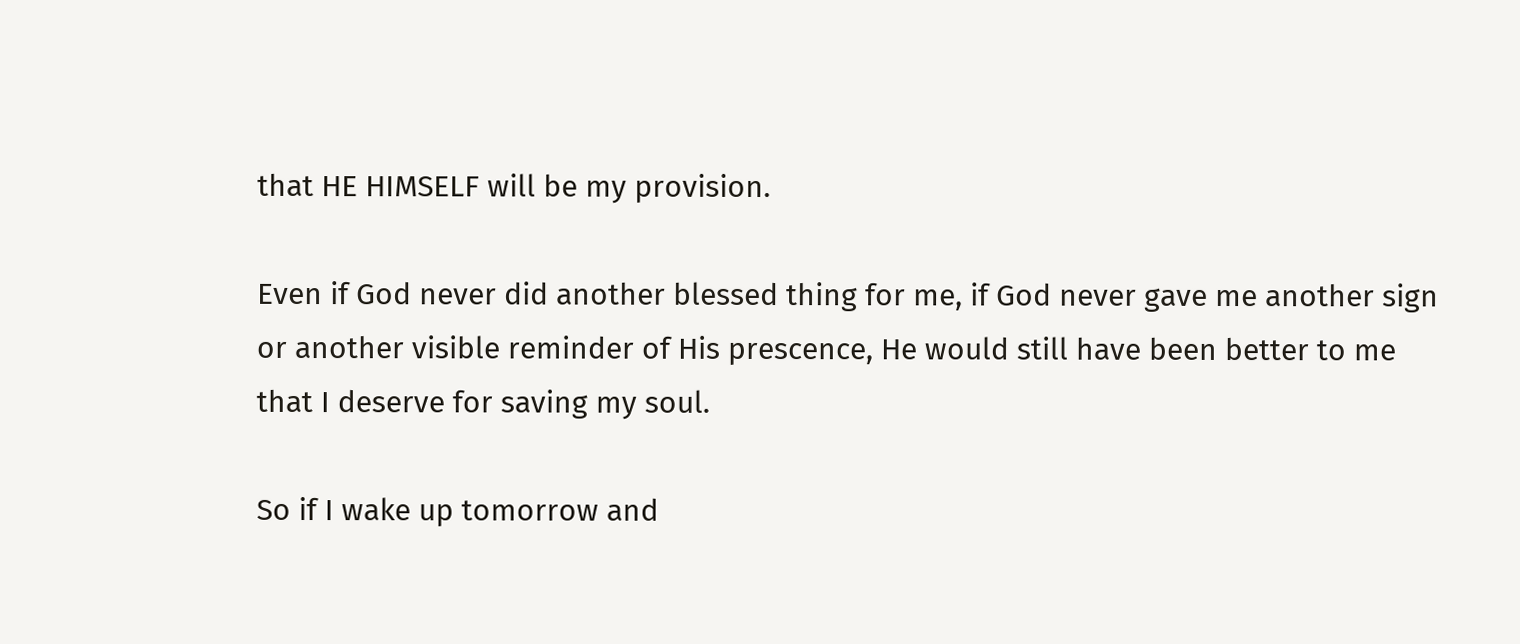that HE HIMSELF will be my provision.

Even if God never did another blessed thing for me, if God never gave me another sign or another visible reminder of His prescence, He would still have been better to me that I deserve for saving my soul.

So if I wake up tomorrow and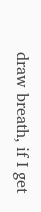draw breath, if I get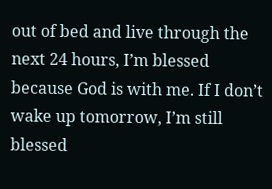out of bed and live through the next 24 hours, I’m blessed because God is with me. If I don’t wake up tomorrow, I’m still blessed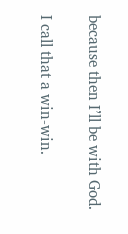because then I’ll be with God.

I call that a win-win.